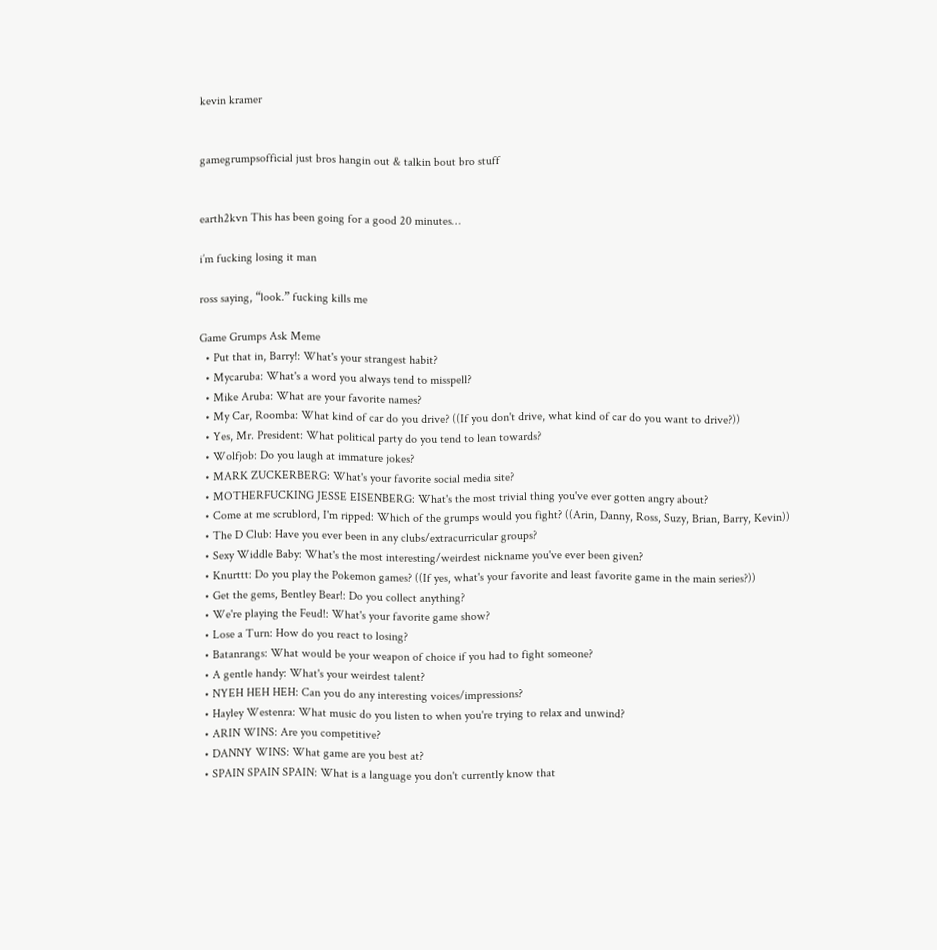kevin kramer


gamegrumpsofficial just bros hangin out & talkin bout bro stuff


earth2kvn This has been going for a good 20 minutes…

i’m fucking losing it man

ross saying, “look.” fucking kills me

Game Grumps Ask Meme
  • Put that in, Barry!: What's your strangest habit?
  • Mycaruba: What's a word you always tend to misspell?
  • Mike Aruba: What are your favorite names?
  • My Car, Roomba: What kind of car do you drive? ((If you don't drive, what kind of car do you want to drive?))
  • Yes, Mr. President: What political party do you tend to lean towards?
  • Wolfjob: Do you laugh at immature jokes?
  • MARK ZUCKERBERG: What's your favorite social media site?
  • MOTHERFUCKING JESSE EISENBERG: What's the most trivial thing you've ever gotten angry about?
  • Come at me scrublord, I'm ripped: Which of the grumps would you fight? ((Arin, Danny, Ross, Suzy, Brian, Barry, Kevin))
  • The D Club: Have you ever been in any clubs/extracurricular groups?
  • Sexy Widdle Baby: What's the most interesting/weirdest nickname you've ever been given?
  • Knurttt: Do you play the Pokemon games? ((If yes, what's your favorite and least favorite game in the main series?))
  • Get the gems, Bentley Bear!: Do you collect anything?
  • We're playing the Feud!: What's your favorite game show?
  • Lose a Turn: How do you react to losing?
  • Batanrangs: What would be your weapon of choice if you had to fight someone?
  • A gentle handy: What's your weirdest talent?
  • NYEH HEH HEH: Can you do any interesting voices/impressions?
  • Hayley Westenra: What music do you listen to when you're trying to relax and unwind?
  • ARIN WINS: Are you competitive?
  • DANNY WINS: What game are you best at?
  • SPAIN SPAIN SPAIN: What is a language you don't currently know that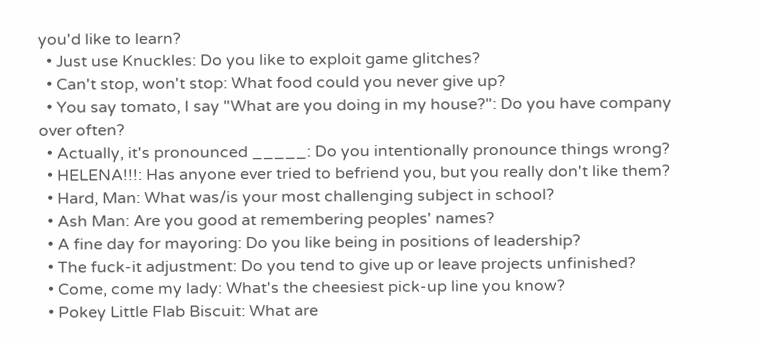you'd like to learn?
  • Just use Knuckles: Do you like to exploit game glitches?
  • Can't stop, won't stop: What food could you never give up?
  • You say tomato, I say "What are you doing in my house?": Do you have company over often?
  • Actually, it's pronounced _____: Do you intentionally pronounce things wrong?
  • HELENA!!!: Has anyone ever tried to befriend you, but you really don't like them?
  • Hard, Man: What was/is your most challenging subject in school?
  • Ash Man: Are you good at remembering peoples' names?
  • A fine day for mayoring: Do you like being in positions of leadership?
  • The fuck-it adjustment: Do you tend to give up or leave projects unfinished?
  • Come, come my lady: What's the cheesiest pick-up line you know?
  • Pokey Little Flab Biscuit: What are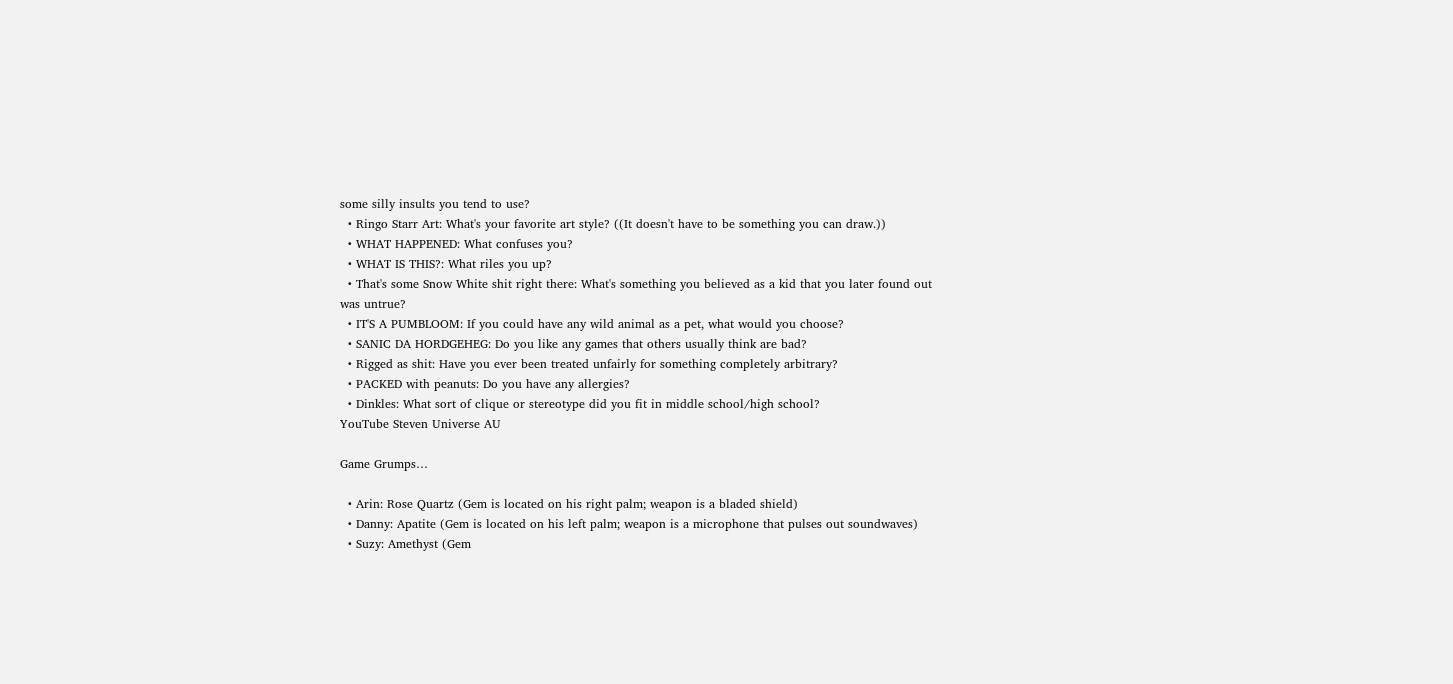some silly insults you tend to use?
  • Ringo Starr Art: What's your favorite art style? ((It doesn't have to be something you can draw.))
  • WHAT HAPPENED: What confuses you?
  • WHAT IS THIS?: What riles you up?
  • That's some Snow White shit right there: What's something you believed as a kid that you later found out was untrue?
  • IT'S A PUMBLOOM: If you could have any wild animal as a pet, what would you choose?
  • SANIC DA HORDGEHEG: Do you like any games that others usually think are bad?
  • Rigged as shit: Have you ever been treated unfairly for something completely arbitrary?
  • PACKED with peanuts: Do you have any allergies?
  • Dinkles: What sort of clique or stereotype did you fit in middle school/high school?
YouTube Steven Universe AU

Game Grumps…

  • Arin: Rose Quartz (Gem is located on his right palm; weapon is a bladed shield)
  • Danny: Apatite (Gem is located on his left palm; weapon is a microphone that pulses out soundwaves)
  • Suzy: Amethyst (Gem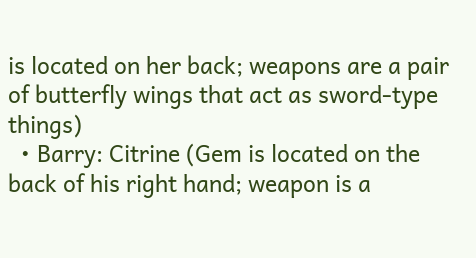is located on her back; weapons are a pair of butterfly wings that act as sword-type things)
  • Barry: Citrine (Gem is located on the back of his right hand; weapon is a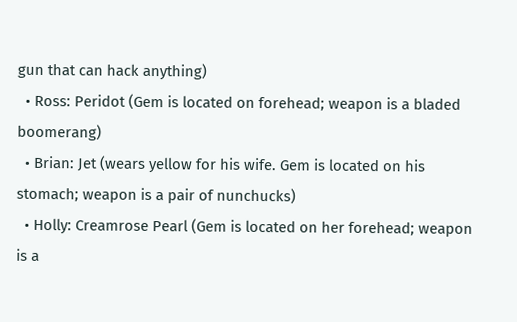gun that can hack anything)
  • Ross: Peridot (Gem is located on forehead; weapon is a bladed boomerang)
  • Brian: Jet (wears yellow for his wife. Gem is located on his stomach; weapon is a pair of nunchucks)
  • Holly: Creamrose Pearl (Gem is located on her forehead; weapon is a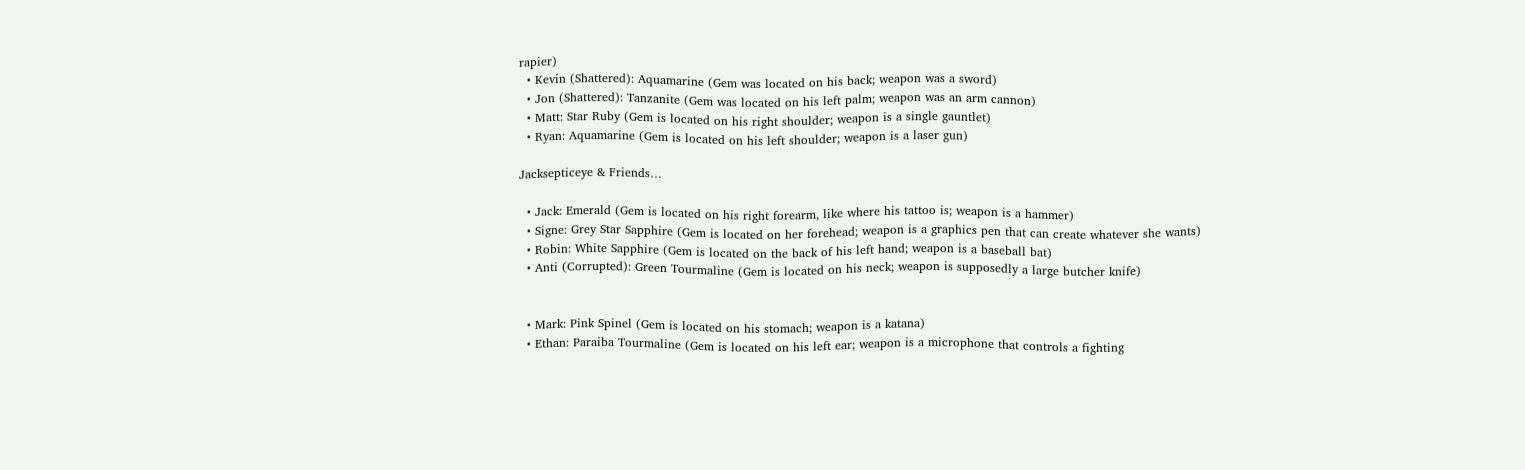rapier)
  • Kevin (Shattered): Aquamarine (Gem was located on his back; weapon was a sword)
  • Jon (Shattered): Tanzanite (Gem was located on his left palm; weapon was an arm cannon)
  • Matt: Star Ruby (Gem is located on his right shoulder; weapon is a single gauntlet)
  • Ryan: Aquamarine (Gem is located on his left shoulder; weapon is a laser gun)

Jacksepticeye & Friends…

  • Jack: Emerald (Gem is located on his right forearm, like where his tattoo is; weapon is a hammer)
  • Signe: Grey Star Sapphire (Gem is located on her forehead; weapon is a graphics pen that can create whatever she wants)
  • Robin: White Sapphire (Gem is located on the back of his left hand; weapon is a baseball bat)
  • Anti (Corrupted): Green Tourmaline (Gem is located on his neck; weapon is supposedly a large butcher knife)


  • Mark: Pink Spinel (Gem is located on his stomach; weapon is a katana)
  • Ethan: Paraiba Tourmaline (Gem is located on his left ear; weapon is a microphone that controls a fighting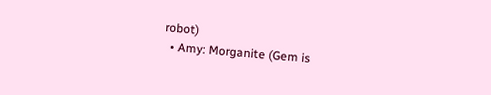robot)
  • Amy: Morganite (Gem is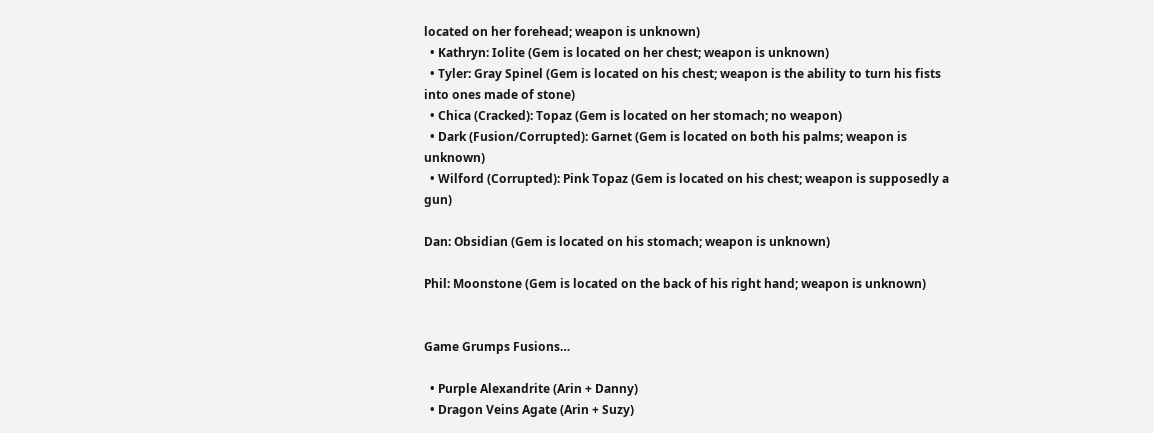located on her forehead; weapon is unknown)
  • Kathryn: Iolite (Gem is located on her chest; weapon is unknown)
  • Tyler: Gray Spinel (Gem is located on his chest; weapon is the ability to turn his fists into ones made of stone)
  • Chica (Cracked): Topaz (Gem is located on her stomach; no weapon)
  • Dark (Fusion/Corrupted): Garnet (Gem is located on both his palms; weapon is unknown)
  • Wilford (Corrupted): Pink Topaz (Gem is located on his chest; weapon is supposedly a gun)

Dan: Obsidian (Gem is located on his stomach; weapon is unknown)

Phil: Moonstone (Gem is located on the back of his right hand; weapon is unknown)


Game Grumps Fusions…

  • Purple Alexandrite (Arin + Danny)
  • Dragon Veins Agate (Arin + Suzy)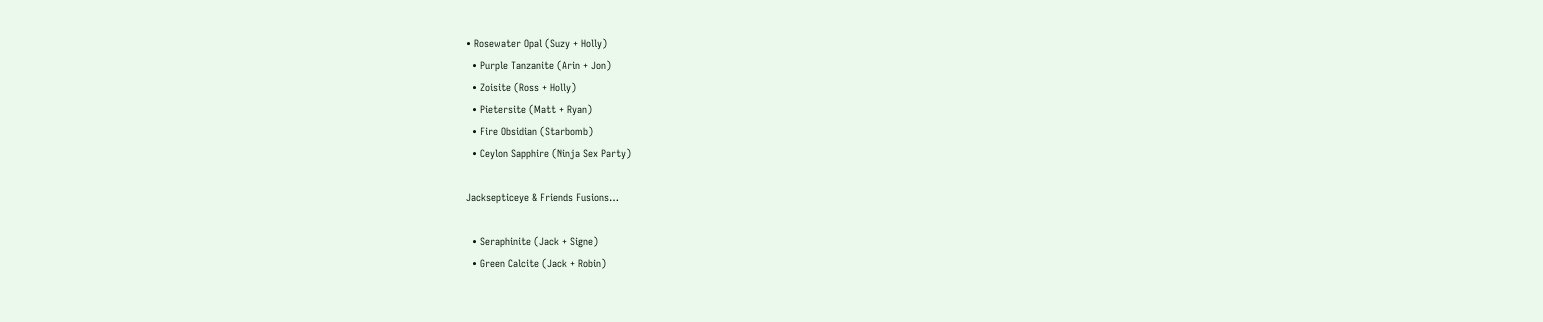• Rosewater Opal (Suzy + Holly)
  • Purple Tanzanite (Arin + Jon)
  • Zoisite (Ross + Holly)
  • Pietersite (Matt + Ryan)
  • Fire Obsidian (Starbomb)
  • Ceylon Sapphire (Ninja Sex Party)

Jacksepticeye & Friends Fusions…

  • Seraphinite (Jack + Signe)
  • Green Calcite (Jack + Robin)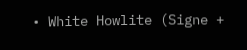• White Howlite (Signe +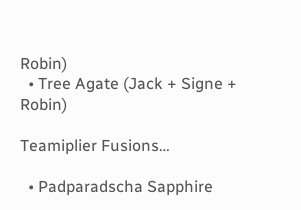Robin)
  • Tree Agate (Jack + Signe + Robin)

Teamiplier Fusions…

  • Padparadscha Sapphire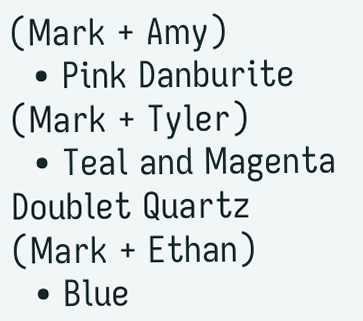(Mark + Amy)
  • Pink Danburite (Mark + Tyler)
  • Teal and Magenta Doublet Quartz (Mark + Ethan)
  • Blue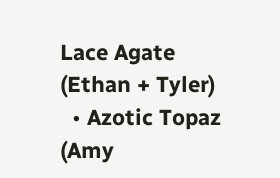Lace Agate (Ethan + Tyler)
  • Azotic Topaz (Amy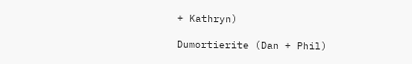+ Kathryn)

Dumortierite (Dan + Phil)